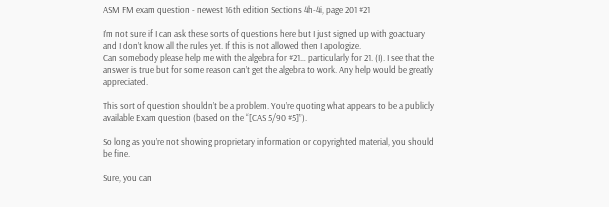ASM FM exam question - newest 16th edition Sections 4h-4i, page 201 #21

I’m not sure if I can ask these sorts of questions here but I just signed up with goactuary and I don’t know all the rules yet. If this is not allowed then I apologize.
Can somebody please help me with the algebra for #21… particularly for 21. (I). I see that the answer is true but for some reason can’t get the algebra to work. Any help would be greatly appreciated.

This sort of question shouldn’t be a problem. You’re quoting what appears to be a publicly available Exam question (based on the “[CAS 5/90 #5]”).

So long as you’re not showing proprietary information or copyrighted material, you should be fine.

Sure, you can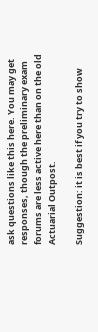ask questions like this here. You may get responses, though the preliminary exam forums are less active here than on the old Actuarial Outpost.

Suggestion: it is best if you try to show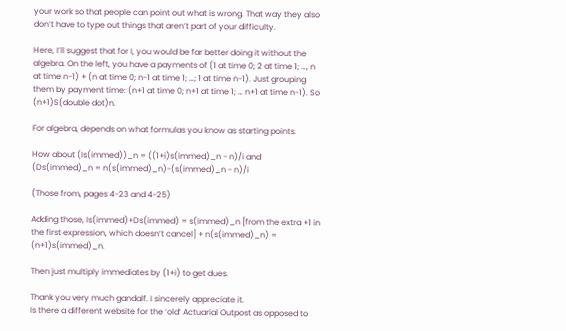your work so that people can point out what is wrong. That way they also don’t have to type out things that aren’t part of your difficulty.

Here, I’ll suggest that for I, you would be far better doing it without the algebra. On the left, you have a payments of (1 at time 0; 2 at time 1; …, n at time n-1) + (n at time 0; n-1 at time 1; …; 1 at time n-1). Just grouping them by payment time: (n+1 at time 0; n+1 at time 1; … n+1 at time n-1). So (n+1)S(double dot)n.

For algebra, depends on what formulas you know as starting points.

How about (Is(immed))_n = ((1+i)s(immed)_n - n)/i and (Ds(immed)_n = n(s(immed)_n)-(s(immed)_n - n)/i

(Those from, pages 4-23 and 4-25)

Adding those, Is(immed)+Ds(immed) = s(immed)_n [from the extra +1 in the first expression, which doesn’t cancel] + n(s(immed)_n) = (n+1)s(immed)_n.

Then just multiply immediates by (1+i) to get dues.

Thank you very much gandalf. I sincerely appreciate it.
Is there a different website for the ‘old’ Actuarial Outpost as opposed to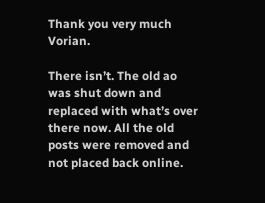Thank you very much Vorian.

There isn’t. The old ao was shut down and replaced with what’s over there now. All the old posts were removed and not placed back online.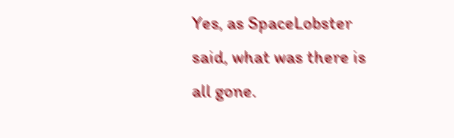Yes, as SpaceLobster said, what was there is all gone.